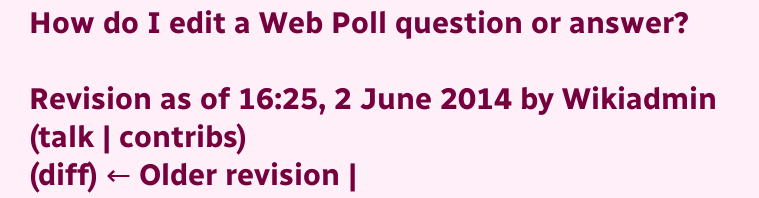How do I edit a Web Poll question or answer?

Revision as of 16:25, 2 June 2014 by Wikiadmin (talk | contribs)
(diff) ← Older revision |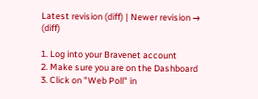Latest revision (diff) | Newer revision → (diff)

1. Log into your Bravenet account
2. Make sure you are on the Dashboard
3. Click on "Web Poll" in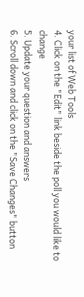your list of Web Tools
4. Click on the "Edit" link beside the poll you would like to change
5. Update your question and answers
6. Scroll down and click on the "Save Changes" button